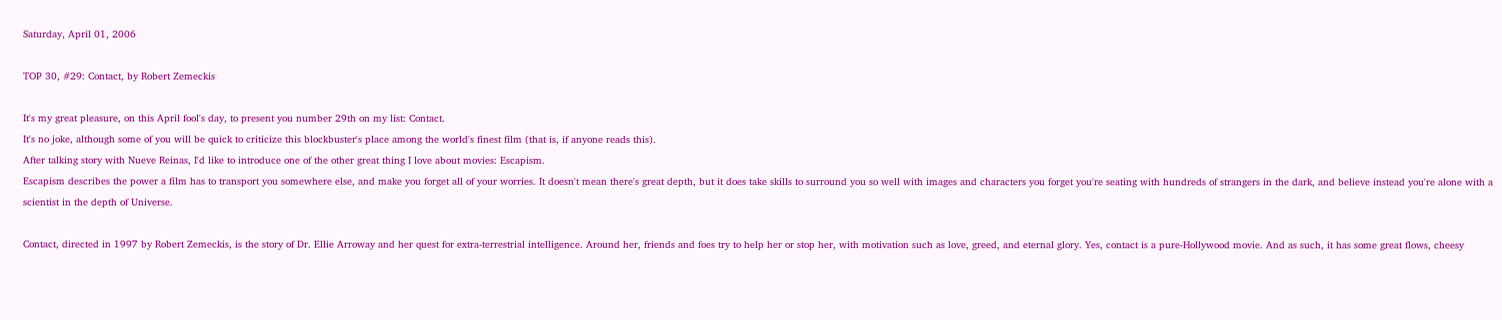Saturday, April 01, 2006

TOP 30, #29: Contact, by Robert Zemeckis

It's my great pleasure, on this April fool's day, to present you number 29th on my list: Contact.
It's no joke, although some of you will be quick to criticize this blockbuster's place among the world's finest film (that is, if anyone reads this).
After talking story with Nueve Reinas, I'd like to introduce one of the other great thing I love about movies: Escapism.
Escapism describes the power a film has to transport you somewhere else, and make you forget all of your worries. It doesn't mean there's great depth, but it does take skills to surround you so well with images and characters you forget you're seating with hundreds of strangers in the dark, and believe instead you're alone with a scientist in the depth of Universe.

Contact, directed in 1997 by Robert Zemeckis, is the story of Dr. Ellie Arroway and her quest for extra-terrestrial intelligence. Around her, friends and foes try to help her or stop her, with motivation such as love, greed, and eternal glory. Yes, contact is a pure-Hollywood movie. And as such, it has some great flows, cheesy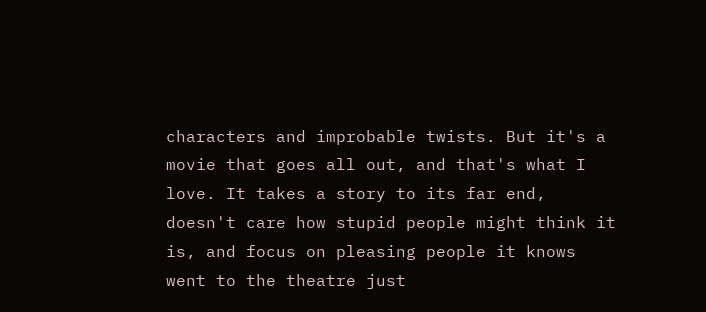characters and improbable twists. But it's a movie that goes all out, and that's what I love. It takes a story to its far end, doesn't care how stupid people might think it is, and focus on pleasing people it knows went to the theatre just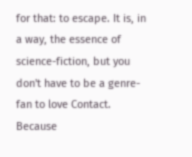for that: to escape. It is, in a way, the essence of science-fiction, but you don't have to be a genre-fan to love Contact. Because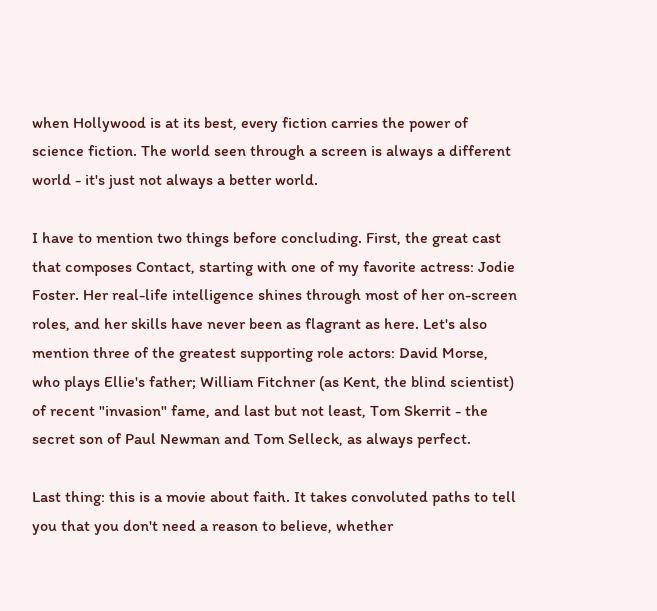when Hollywood is at its best, every fiction carries the power of science fiction. The world seen through a screen is always a different world - it's just not always a better world.

I have to mention two things before concluding. First, the great cast that composes Contact, starting with one of my favorite actress: Jodie Foster. Her real-life intelligence shines through most of her on-screen roles, and her skills have never been as flagrant as here. Let's also mention three of the greatest supporting role actors: David Morse, who plays Ellie's father; William Fitchner (as Kent, the blind scientist) of recent "invasion" fame, and last but not least, Tom Skerrit - the secret son of Paul Newman and Tom Selleck, as always perfect.

Last thing: this is a movie about faith. It takes convoluted paths to tell you that you don't need a reason to believe, whether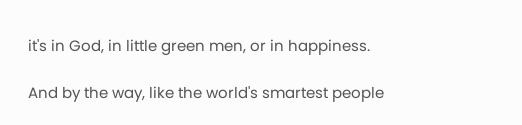it's in God, in little green men, or in happiness.

And by the way, like the world's smartest people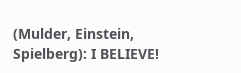(Mulder, Einstein, Spielberg): I BELIEVE!